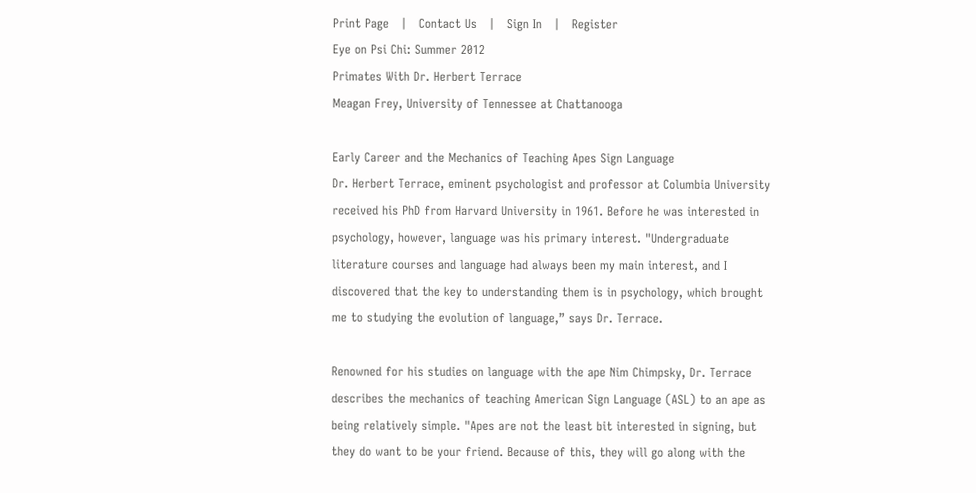Print Page   |   Contact Us   |   Sign In   |   Register
Eye on Psi Chi: Summer 2012
Primates With Dr. Herbert Terrace
Meagan Frey, University of Tennessee at Chattanooga

Early Career and the Mechanics of Teaching Apes Sign Language
Dr. Herbert Terrace, eminent psychologist and professor at Columbia University received his PhD from Harvard University in 1961. Before he was interested in psychology, however, language was his primary interest. "Undergraduate literature courses and language had always been my main interest, and I discovered that the key to understanding them is in psychology, which brought me to studying the evolution of language,” says Dr. Terrace.

Renowned for his studies on language with the ape Nim Chimpsky, Dr. Terrace describes the mechanics of teaching American Sign Language (ASL) to an ape as being relatively simple. "Apes are not the least bit interested in signing, but they do want to be your friend. Because of this, they will go along with the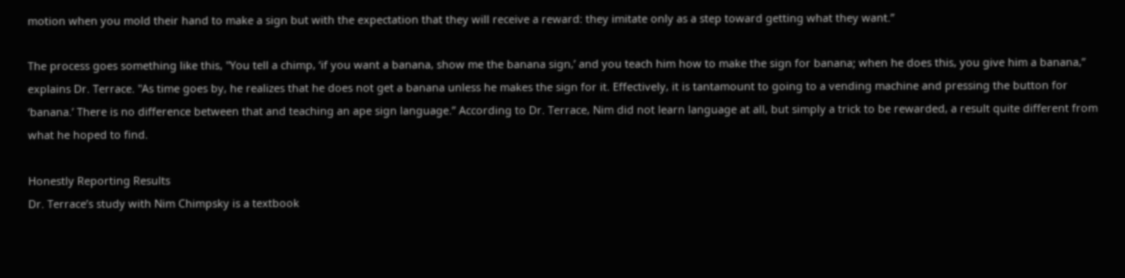motion when you mold their hand to make a sign but with the expectation that they will receive a reward: they imitate only as a step toward getting what they want.”

The process goes something like this, "You tell a chimp, ‘if you want a banana, show me the banana sign,’ and you teach him how to make the sign for banana; when he does this, you give him a banana,” explains Dr. Terrace. "As time goes by, he realizes that he does not get a banana unless he makes the sign for it. Effectively, it is tantamount to going to a vending machine and pressing the button for ‘banana.’ There is no difference between that and teaching an ape sign language.” According to Dr. Terrace, Nim did not learn language at all, but simply a trick to be rewarded, a result quite different from what he hoped to find.

Honestly Reporting Results
Dr. Terrace’s study with Nim Chimpsky is a textbook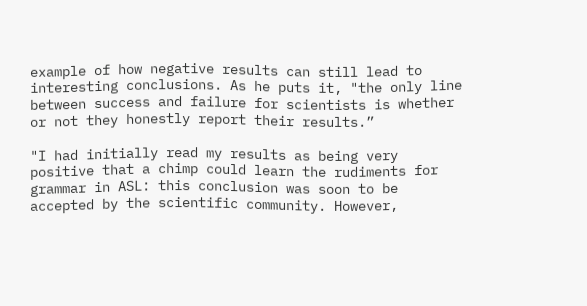example of how negative results can still lead to interesting conclusions. As he puts it, "the only line between success and failure for scientists is whether or not they honestly report their results.”

"I had initially read my results as being very positive that a chimp could learn the rudiments for grammar in ASL: this conclusion was soon to be accepted by the scientific community. However,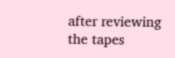after reviewing the tapes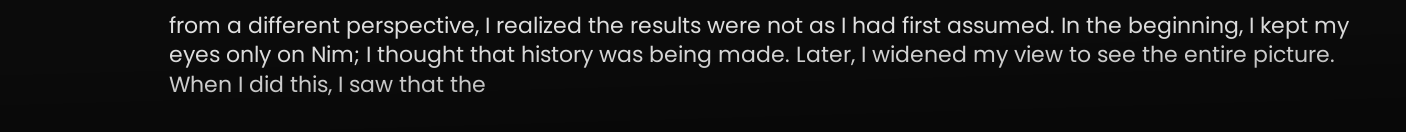from a different perspective, I realized the results were not as I had first assumed. In the beginning, I kept my eyes only on Nim; I thought that history was being made. Later, I widened my view to see the entire picture. When I did this, I saw that the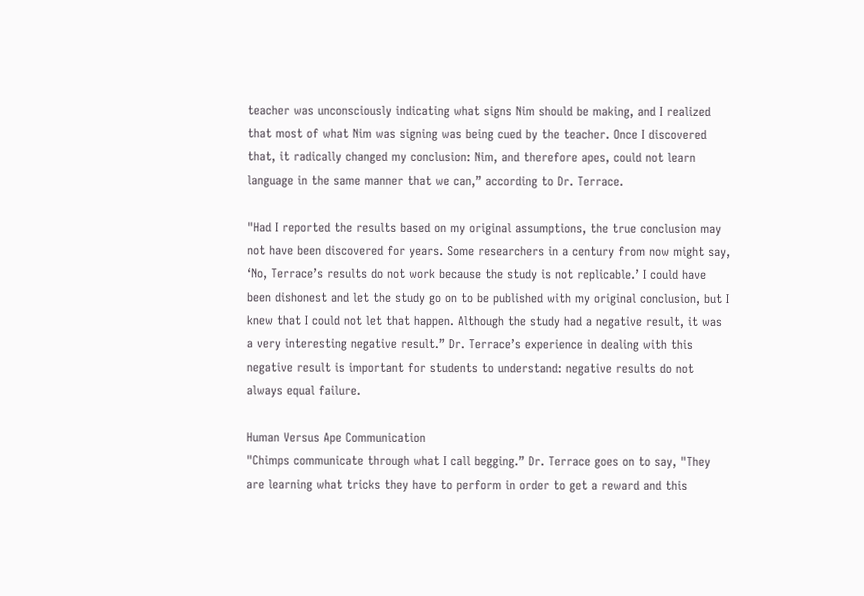teacher was unconsciously indicating what signs Nim should be making, and I realized that most of what Nim was signing was being cued by the teacher. Once I discovered that, it radically changed my conclusion: Nim, and therefore apes, could not learn language in the same manner that we can,” according to Dr. Terrace.

"Had I reported the results based on my original assumptions, the true conclusion may not have been discovered for years. Some researchers in a century from now might say, ‘No, Terrace’s results do not work because the study is not replicable.’ I could have been dishonest and let the study go on to be published with my original conclusion, but I knew that I could not let that happen. Although the study had a negative result, it was a very interesting negative result.” Dr. Terrace’s experience in dealing with this negative result is important for students to understand: negative results do not always equal failure.

Human Versus Ape Communication
"Chimps communicate through what I call begging.” Dr. Terrace goes on to say, "They are learning what tricks they have to perform in order to get a reward and this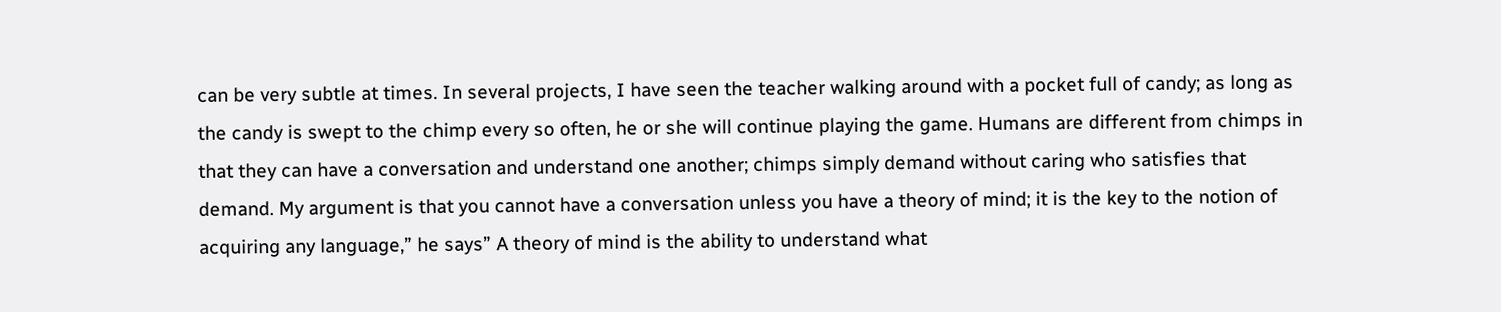can be very subtle at times. In several projects, I have seen the teacher walking around with a pocket full of candy; as long as the candy is swept to the chimp every so often, he or she will continue playing the game. Humans are different from chimps in that they can have a conversation and understand one another; chimps simply demand without caring who satisfies that demand. My argument is that you cannot have a conversation unless you have a theory of mind; it is the key to the notion of acquiring any language,” he says” A theory of mind is the ability to understand what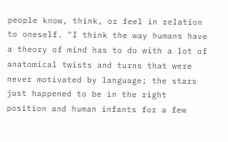people know, think, or feel in relation to oneself. "I think the way humans have a theory of mind has to do with a lot of anatomical twists and turns that were never motivated by language; the stars just happened to be in the right position and human infants for a few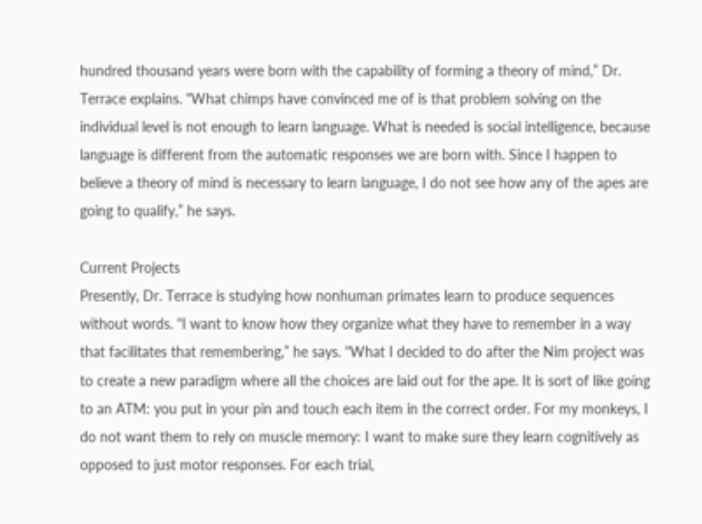hundred thousand years were born with the capability of forming a theory of mind,” Dr. Terrace explains. "What chimps have convinced me of is that problem solving on the individual level is not enough to learn language. What is needed is social intelligence, because language is different from the automatic responses we are born with. Since I happen to believe a theory of mind is necessary to learn language, I do not see how any of the apes are going to qualify,” he says.

Current Projects
Presently, Dr. Terrace is studying how nonhuman primates learn to produce sequences without words. "I want to know how they organize what they have to remember in a way that facilitates that remembering,” he says. "What I decided to do after the Nim project was to create a new paradigm where all the choices are laid out for the ape. It is sort of like going to an ATM: you put in your pin and touch each item in the correct order. For my monkeys, I do not want them to rely on muscle memory: I want to make sure they learn cognitively as opposed to just motor responses. For each trial,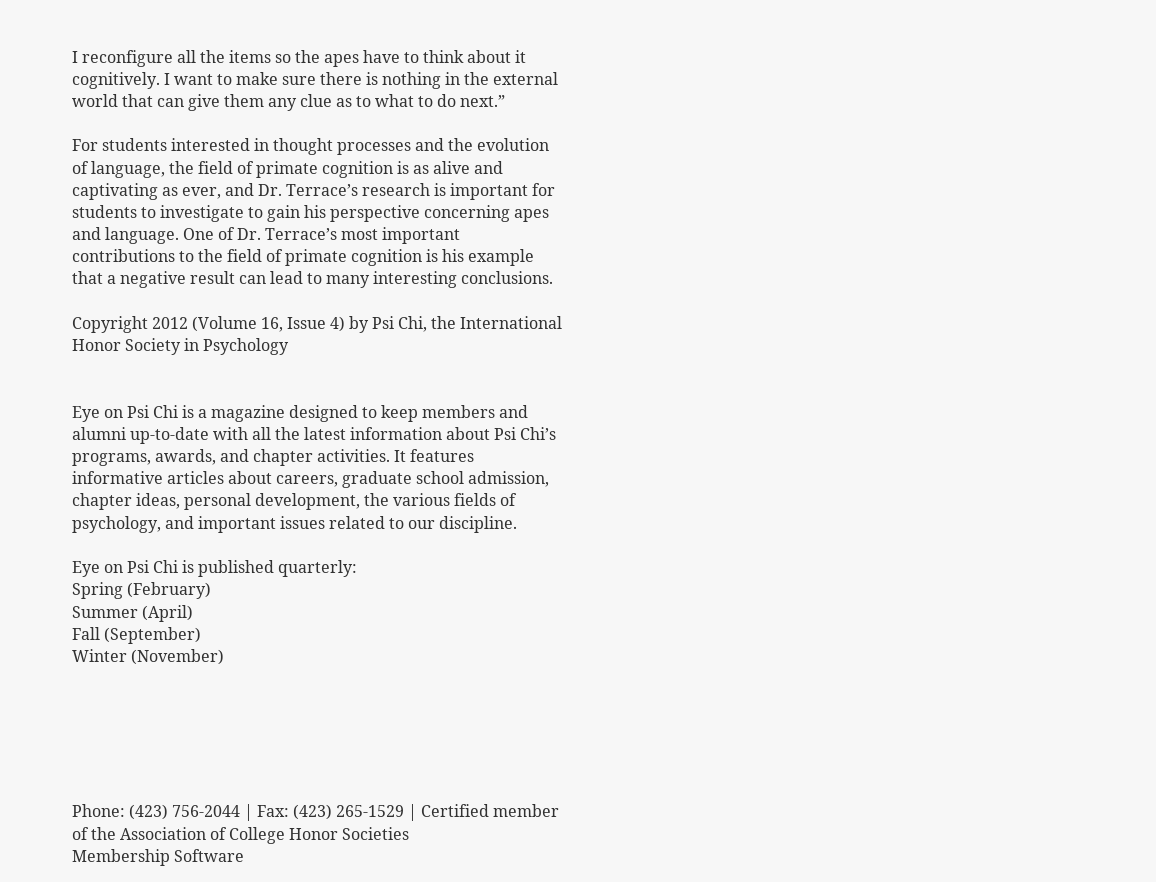I reconfigure all the items so the apes have to think about it cognitively. I want to make sure there is nothing in the external world that can give them any clue as to what to do next.”

For students interested in thought processes and the evolution of language, the field of primate cognition is as alive and captivating as ever, and Dr. Terrace’s research is important for students to investigate to gain his perspective concerning apes and language. One of Dr. Terrace’s most important contributions to the field of primate cognition is his example that a negative result can lead to many interesting conclusions.

Copyright 2012 (Volume 16, Issue 4) by Psi Chi, the International Honor Society in Psychology


Eye on Psi Chi is a magazine designed to keep members and alumni up-to-date with all the latest information about Psi Chi’s programs, awards, and chapter activities. It features informative articles about careers, graduate school admission, chapter ideas, personal development, the various fields of psychology, and important issues related to our discipline.

Eye on Psi Chi is published quarterly:
Spring (February)
Summer (April)
Fall (September)
Winter (November)






Phone: (423) 756-2044 | Fax: (423) 265-1529 | Certified member of the Association of College Honor Societies
Membership Software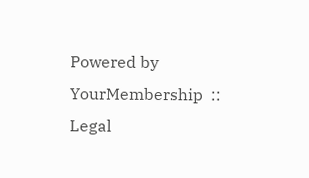Powered by YourMembership  ::  Legal